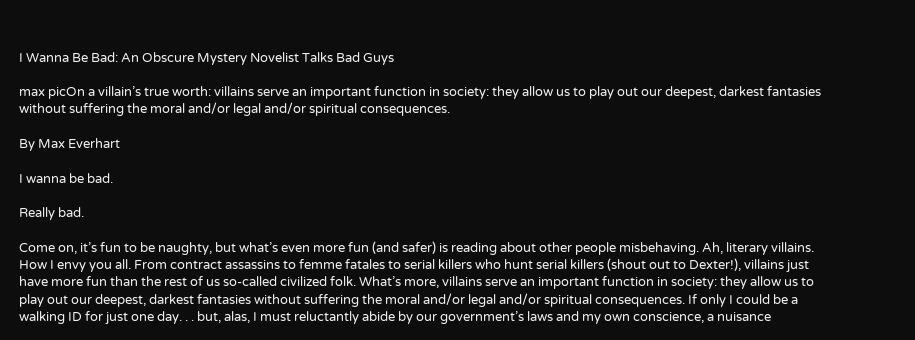I Wanna Be Bad: An Obscure Mystery Novelist Talks Bad Guys

max picOn a villain’s true worth: villains serve an important function in society: they allow us to play out our deepest, darkest fantasies without suffering the moral and/or legal and/or spiritual consequences.

By Max Everhart

I wanna be bad.

Really bad.

Come on, it’s fun to be naughty, but what’s even more fun (and safer) is reading about other people misbehaving. Ah, literary villains. How I envy you all. From contract assassins to femme fatales to serial killers who hunt serial killers (shout out to Dexter!), villains just have more fun than the rest of us so-called civilized folk. What’s more, villains serve an important function in society: they allow us to play out our deepest, darkest fantasies without suffering the moral and/or legal and/or spiritual consequences. If only I could be a walking ID for just one day. . . but, alas, I must reluctantly abide by our government’s laws and my own conscience, a nuisance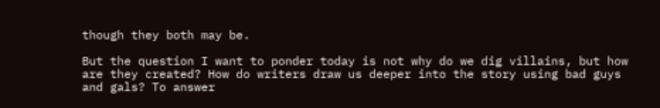though they both may be.

But the question I want to ponder today is not why do we dig villains, but how are they created? How do writers draw us deeper into the story using bad guys and gals? To answer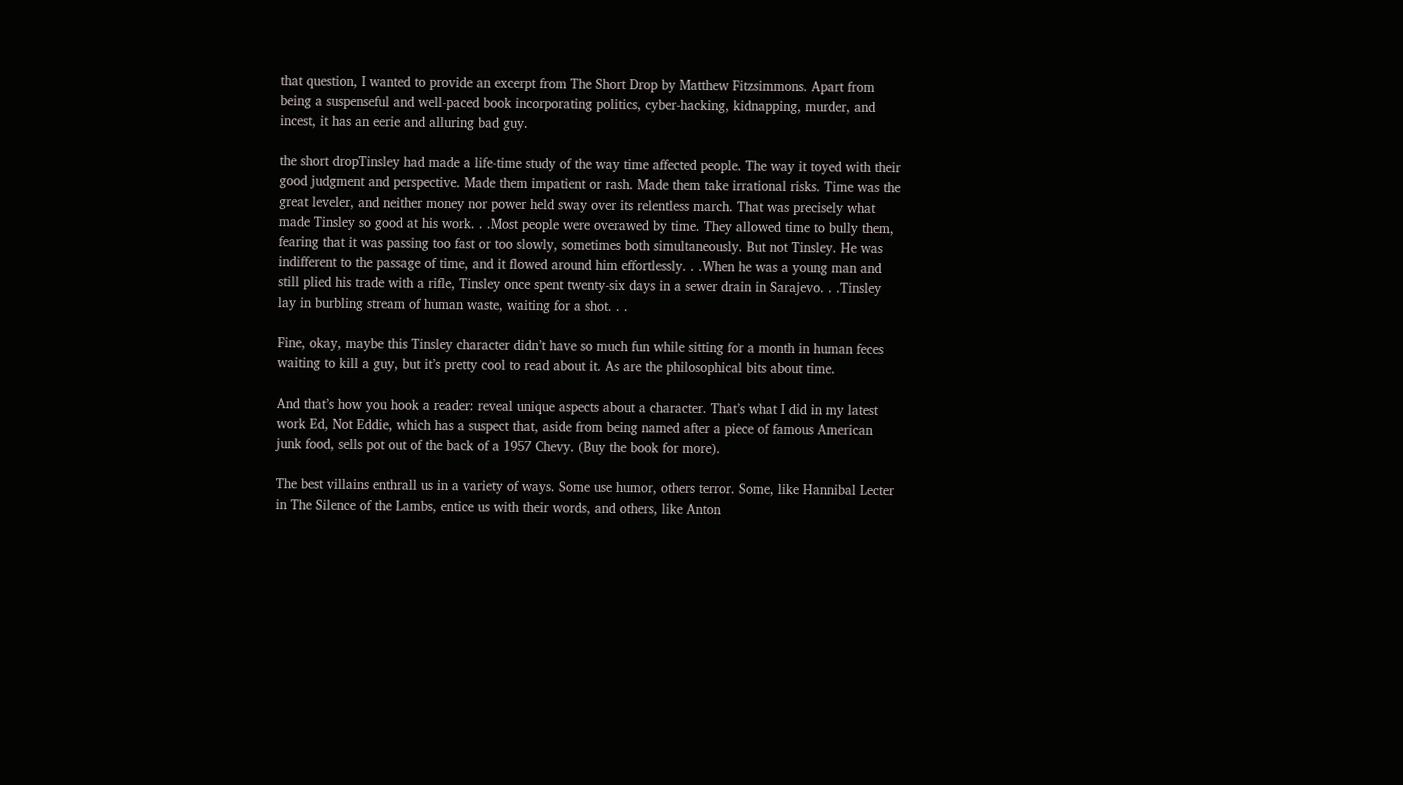that question, I wanted to provide an excerpt from The Short Drop by Matthew Fitzsimmons. Apart from being a suspenseful and well-paced book incorporating politics, cyber-hacking, kidnapping, murder, and incest, it has an eerie and alluring bad guy.

the short dropTinsley had made a life-time study of the way time affected people. The way it toyed with their good judgment and perspective. Made them impatient or rash. Made them take irrational risks. Time was the great leveler, and neither money nor power held sway over its relentless march. That was precisely what made Tinsley so good at his work. . .Most people were overawed by time. They allowed time to bully them, fearing that it was passing too fast or too slowly, sometimes both simultaneously. But not Tinsley. He was indifferent to the passage of time, and it flowed around him effortlessly. . .When he was a young man and still plied his trade with a rifle, Tinsley once spent twenty-six days in a sewer drain in Sarajevo. . .Tinsley lay in burbling stream of human waste, waiting for a shot. . .

Fine, okay, maybe this Tinsley character didn’t have so much fun while sitting for a month in human feces waiting to kill a guy, but it’s pretty cool to read about it. As are the philosophical bits about time.

And that’s how you hook a reader: reveal unique aspects about a character. That’s what I did in my latest work Ed, Not Eddie, which has a suspect that, aside from being named after a piece of famous American junk food, sells pot out of the back of a 1957 Chevy. (Buy the book for more).

The best villains enthrall us in a variety of ways. Some use humor, others terror. Some, like Hannibal Lecter in The Silence of the Lambs, entice us with their words, and others, like Anton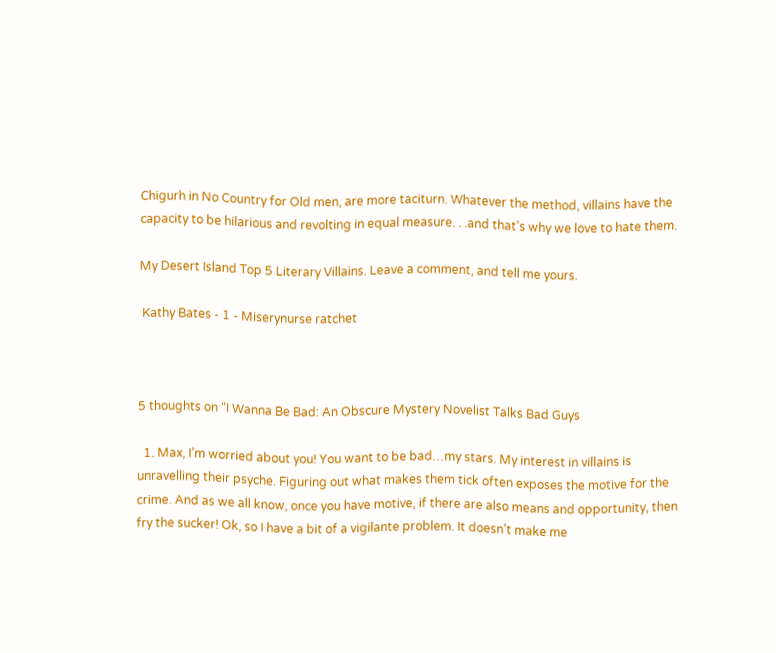Chigurh in No Country for Old men, are more taciturn. Whatever the method, villains have the capacity to be hilarious and revolting in equal measure. . .and that’s why we love to hate them.

My Desert Island Top 5 Literary Villains. Leave a comment, and tell me yours.

 Kathy Bates - 1 - Miserynurse ratchet



5 thoughts on “I Wanna Be Bad: An Obscure Mystery Novelist Talks Bad Guys

  1. Max, I’m worried about you! You want to be bad…my stars. My interest in villains is unravelling their psyche. Figuring out what makes them tick often exposes the motive for the crime. And as we all know, once you have motive, if there are also means and opportunity, then fry the sucker! Ok, so I have a bit of a vigilante problem. It doesn’t make me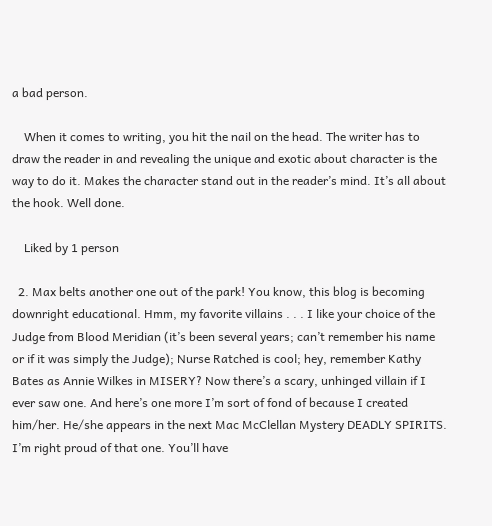a bad person.

    When it comes to writing, you hit the nail on the head. The writer has to draw the reader in and revealing the unique and exotic about character is the way to do it. Makes the character stand out in the reader’s mind. It’s all about the hook. Well done.

    Liked by 1 person

  2. Max belts another one out of the park! You know, this blog is becoming downright educational. Hmm, my favorite villains . . . I like your choice of the Judge from Blood Meridian (it’s been several years; can’t remember his name or if it was simply the Judge); Nurse Ratched is cool; hey, remember Kathy Bates as Annie Wilkes in MISERY? Now there’s a scary, unhinged villain if I ever saw one. And here’s one more I’m sort of fond of because I created him/her. He/she appears in the next Mac McClellan Mystery DEADLY SPIRITS. I’m right proud of that one. You’ll have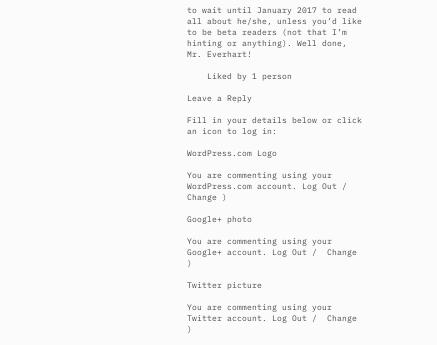to wait until January 2017 to read all about he/she, unless you’d like to be beta readers (not that I’m hinting or anything). Well done, Mr. Everhart!

    Liked by 1 person

Leave a Reply

Fill in your details below or click an icon to log in:

WordPress.com Logo

You are commenting using your WordPress.com account. Log Out /  Change )

Google+ photo

You are commenting using your Google+ account. Log Out /  Change )

Twitter picture

You are commenting using your Twitter account. Log Out /  Change )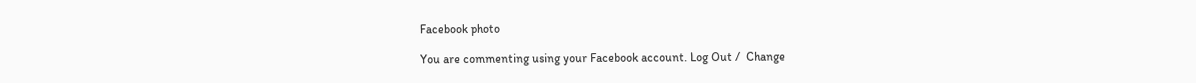Facebook photo

You are commenting using your Facebook account. Log Out /  Change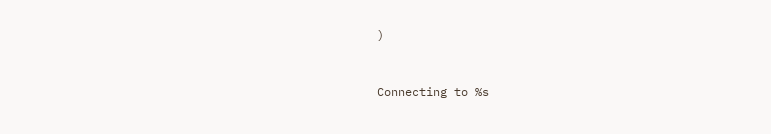)


Connecting to %s